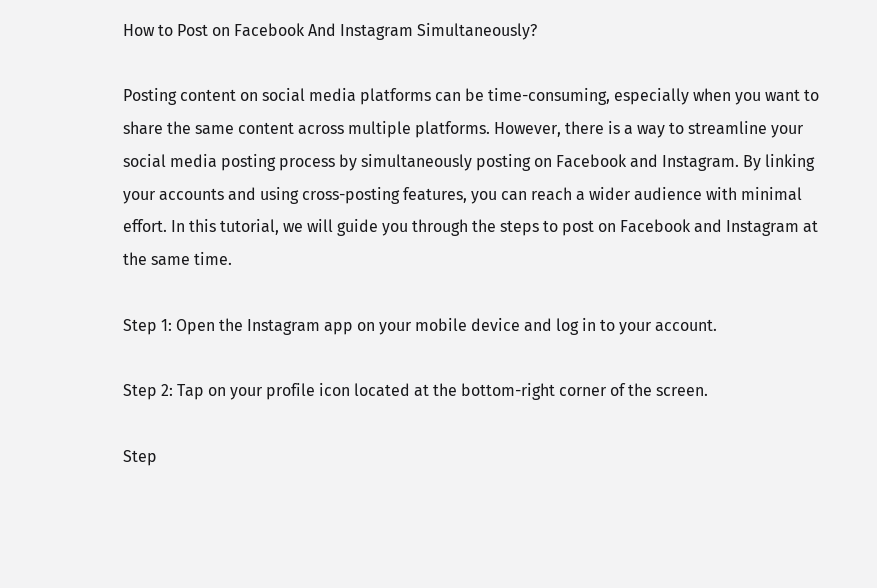How to Post on Facebook And Instagram Simultaneously?

Posting content on social media platforms can be time-consuming, especially when you want to share the same content across multiple platforms. However, there is a way to streamline your social media posting process by simultaneously posting on Facebook and Instagram. By linking your accounts and using cross-posting features, you can reach a wider audience with minimal effort. In this tutorial, we will guide you through the steps to post on Facebook and Instagram at the same time.

Step 1: Open the Instagram app on your mobile device and log in to your account.

Step 2: Tap on your profile icon located at the bottom-right corner of the screen.

Step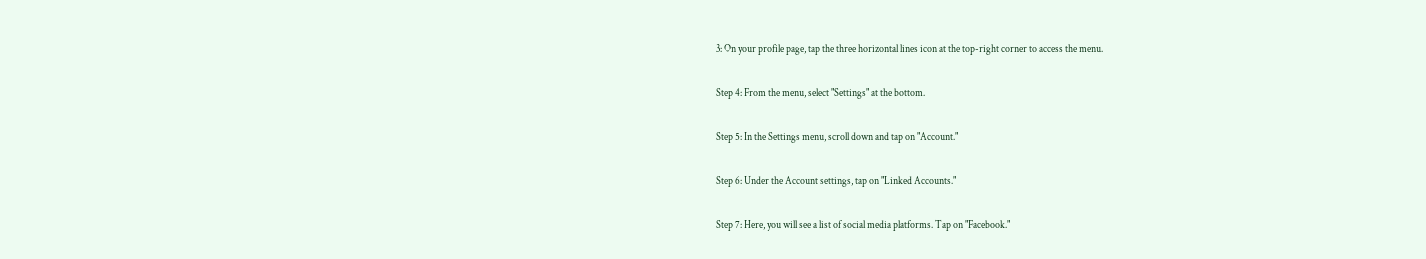3: On your profile page, tap the three horizontal lines icon at the top-right corner to access the menu.

Step 4: From the menu, select "Settings" at the bottom.

Step 5: In the Settings menu, scroll down and tap on "Account."

Step 6: Under the Account settings, tap on "Linked Accounts."

Step 7: Here, you will see a list of social media platforms. Tap on "Facebook."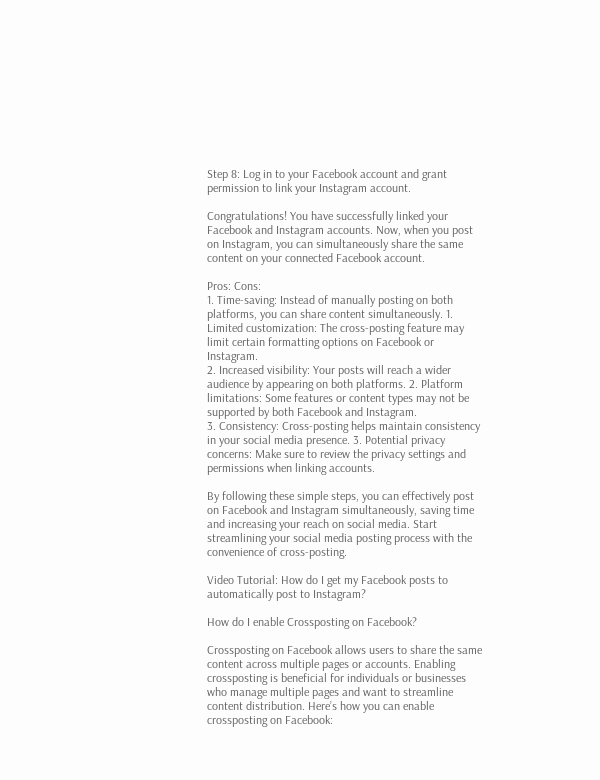Step 8: Log in to your Facebook account and grant permission to link your Instagram account.

Congratulations! You have successfully linked your Facebook and Instagram accounts. Now, when you post on Instagram, you can simultaneously share the same content on your connected Facebook account.

Pros: Cons:
1. Time-saving: Instead of manually posting on both platforms, you can share content simultaneously. 1. Limited customization: The cross-posting feature may limit certain formatting options on Facebook or Instagram.
2. Increased visibility: Your posts will reach a wider audience by appearing on both platforms. 2. Platform limitations: Some features or content types may not be supported by both Facebook and Instagram.
3. Consistency: Cross-posting helps maintain consistency in your social media presence. 3. Potential privacy concerns: Make sure to review the privacy settings and permissions when linking accounts.

By following these simple steps, you can effectively post on Facebook and Instagram simultaneously, saving time and increasing your reach on social media. Start streamlining your social media posting process with the convenience of cross-posting.

Video Tutorial: How do I get my Facebook posts to automatically post to Instagram?

How do I enable Crossposting on Facebook?

Crossposting on Facebook allows users to share the same content across multiple pages or accounts. Enabling crossposting is beneficial for individuals or businesses who manage multiple pages and want to streamline content distribution. Here’s how you can enable crossposting on Facebook: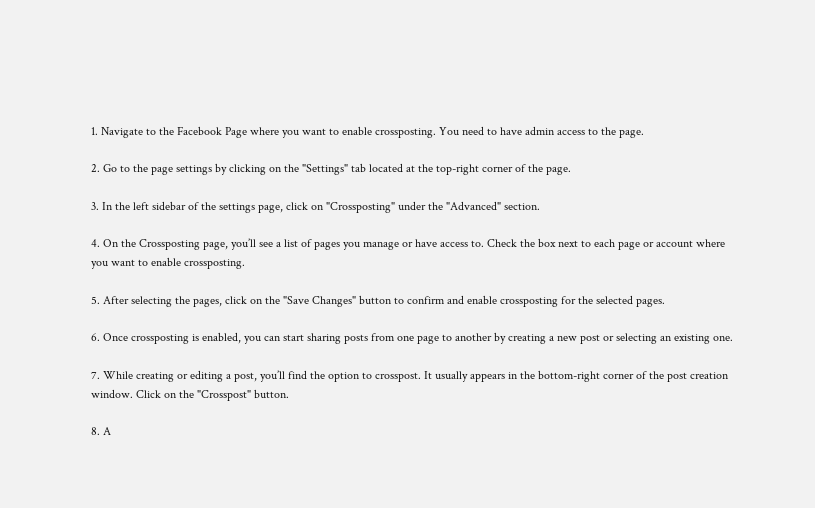1. Navigate to the Facebook Page where you want to enable crossposting. You need to have admin access to the page.

2. Go to the page settings by clicking on the "Settings" tab located at the top-right corner of the page.

3. In the left sidebar of the settings page, click on "Crossposting" under the "Advanced" section.

4. On the Crossposting page, you’ll see a list of pages you manage or have access to. Check the box next to each page or account where you want to enable crossposting.

5. After selecting the pages, click on the "Save Changes" button to confirm and enable crossposting for the selected pages.

6. Once crossposting is enabled, you can start sharing posts from one page to another by creating a new post or selecting an existing one.

7. While creating or editing a post, you’ll find the option to crosspost. It usually appears in the bottom-right corner of the post creation window. Click on the "Crosspost" button.

8. A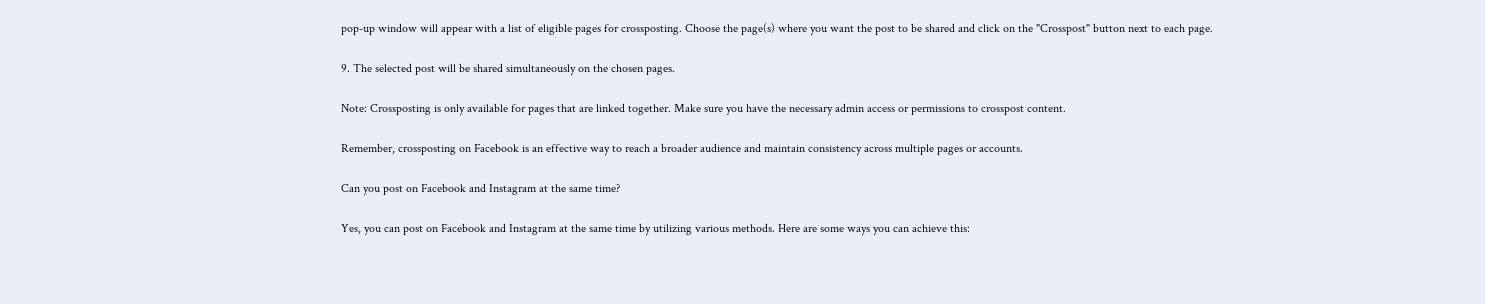pop-up window will appear with a list of eligible pages for crossposting. Choose the page(s) where you want the post to be shared and click on the "Crosspost" button next to each page.

9. The selected post will be shared simultaneously on the chosen pages.

Note: Crossposting is only available for pages that are linked together. Make sure you have the necessary admin access or permissions to crosspost content.

Remember, crossposting on Facebook is an effective way to reach a broader audience and maintain consistency across multiple pages or accounts.

Can you post on Facebook and Instagram at the same time?

Yes, you can post on Facebook and Instagram at the same time by utilizing various methods. Here are some ways you can achieve this: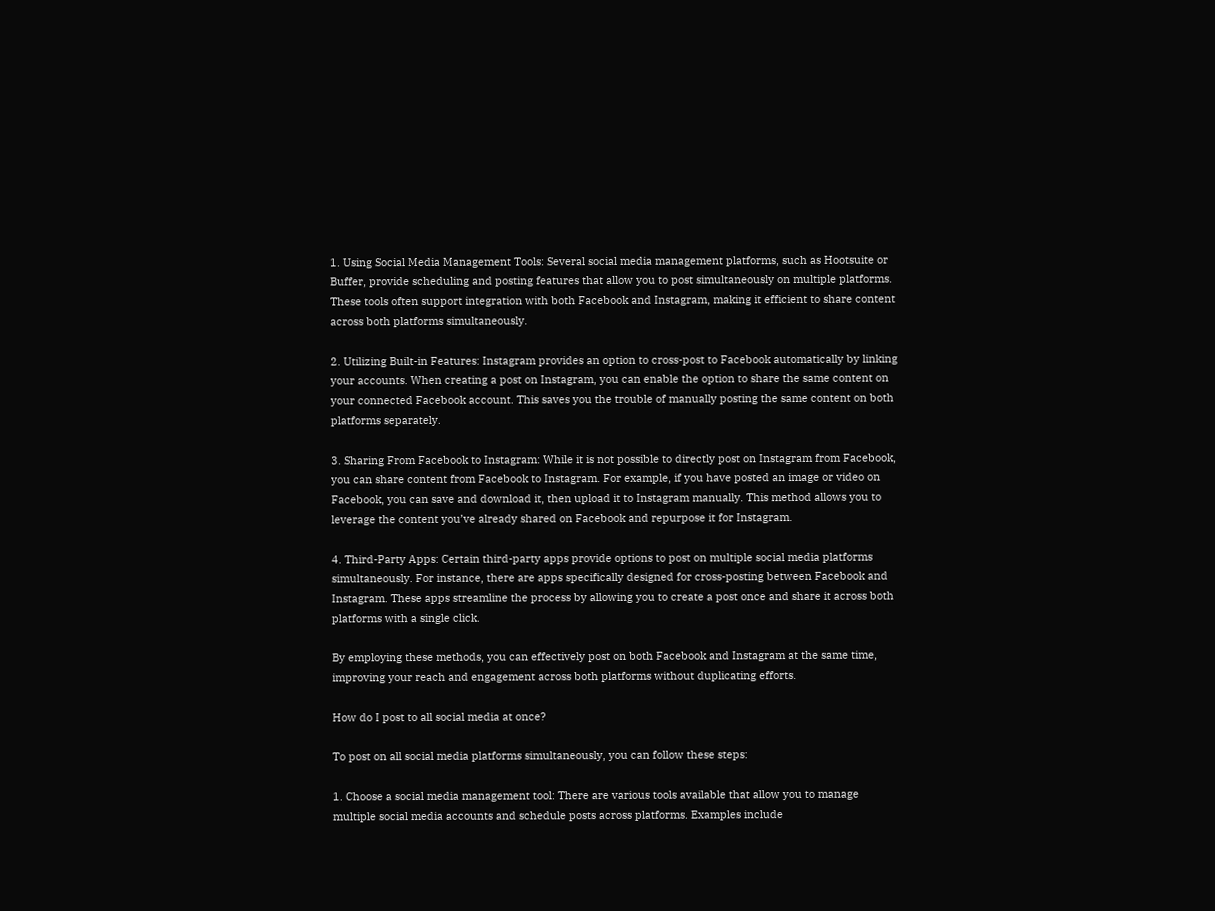1. Using Social Media Management Tools: Several social media management platforms, such as Hootsuite or Buffer, provide scheduling and posting features that allow you to post simultaneously on multiple platforms. These tools often support integration with both Facebook and Instagram, making it efficient to share content across both platforms simultaneously.

2. Utilizing Built-in Features: Instagram provides an option to cross-post to Facebook automatically by linking your accounts. When creating a post on Instagram, you can enable the option to share the same content on your connected Facebook account. This saves you the trouble of manually posting the same content on both platforms separately.

3. Sharing From Facebook to Instagram: While it is not possible to directly post on Instagram from Facebook, you can share content from Facebook to Instagram. For example, if you have posted an image or video on Facebook, you can save and download it, then upload it to Instagram manually. This method allows you to leverage the content you’ve already shared on Facebook and repurpose it for Instagram.

4. Third-Party Apps: Certain third-party apps provide options to post on multiple social media platforms simultaneously. For instance, there are apps specifically designed for cross-posting between Facebook and Instagram. These apps streamline the process by allowing you to create a post once and share it across both platforms with a single click.

By employing these methods, you can effectively post on both Facebook and Instagram at the same time, improving your reach and engagement across both platforms without duplicating efforts.

How do I post to all social media at once?

To post on all social media platforms simultaneously, you can follow these steps:

1. Choose a social media management tool: There are various tools available that allow you to manage multiple social media accounts and schedule posts across platforms. Examples include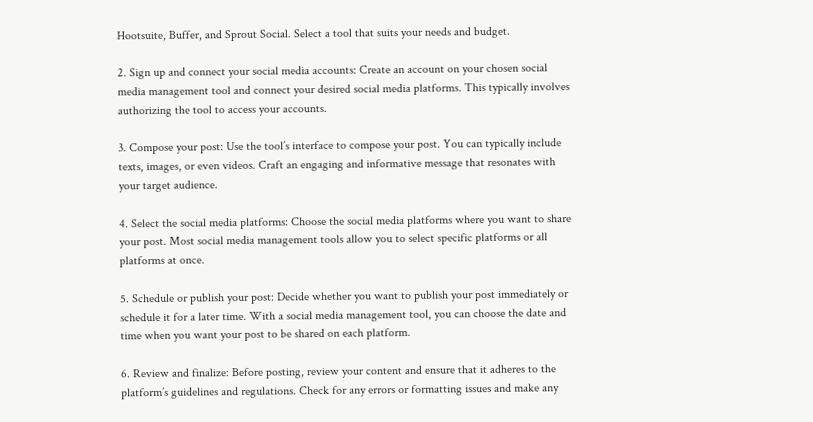Hootsuite, Buffer, and Sprout Social. Select a tool that suits your needs and budget.

2. Sign up and connect your social media accounts: Create an account on your chosen social media management tool and connect your desired social media platforms. This typically involves authorizing the tool to access your accounts.

3. Compose your post: Use the tool’s interface to compose your post. You can typically include texts, images, or even videos. Craft an engaging and informative message that resonates with your target audience.

4. Select the social media platforms: Choose the social media platforms where you want to share your post. Most social media management tools allow you to select specific platforms or all platforms at once.

5. Schedule or publish your post: Decide whether you want to publish your post immediately or schedule it for a later time. With a social media management tool, you can choose the date and time when you want your post to be shared on each platform.

6. Review and finalize: Before posting, review your content and ensure that it adheres to the platform’s guidelines and regulations. Check for any errors or formatting issues and make any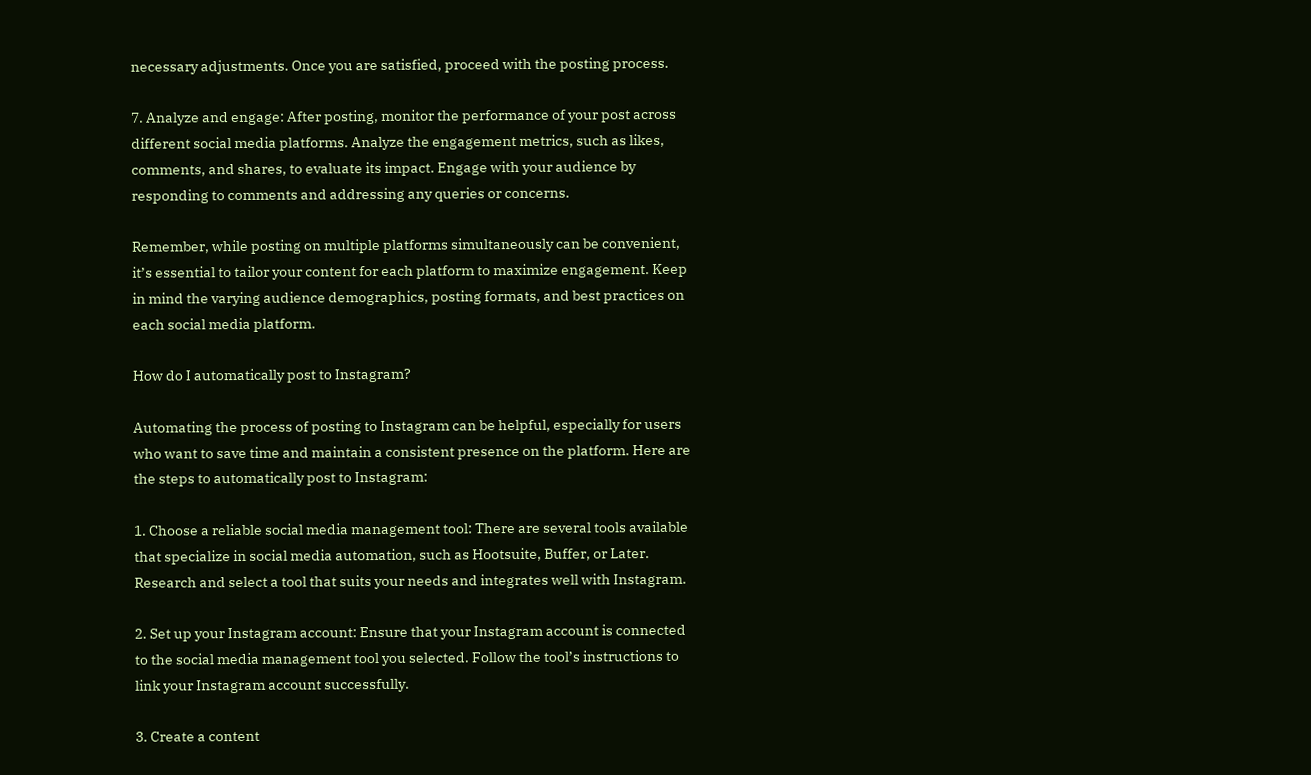necessary adjustments. Once you are satisfied, proceed with the posting process.

7. Analyze and engage: After posting, monitor the performance of your post across different social media platforms. Analyze the engagement metrics, such as likes, comments, and shares, to evaluate its impact. Engage with your audience by responding to comments and addressing any queries or concerns.

Remember, while posting on multiple platforms simultaneously can be convenient, it’s essential to tailor your content for each platform to maximize engagement. Keep in mind the varying audience demographics, posting formats, and best practices on each social media platform.

How do I automatically post to Instagram?

Automating the process of posting to Instagram can be helpful, especially for users who want to save time and maintain a consistent presence on the platform. Here are the steps to automatically post to Instagram:

1. Choose a reliable social media management tool: There are several tools available that specialize in social media automation, such as Hootsuite, Buffer, or Later. Research and select a tool that suits your needs and integrates well with Instagram.

2. Set up your Instagram account: Ensure that your Instagram account is connected to the social media management tool you selected. Follow the tool’s instructions to link your Instagram account successfully.

3. Create a content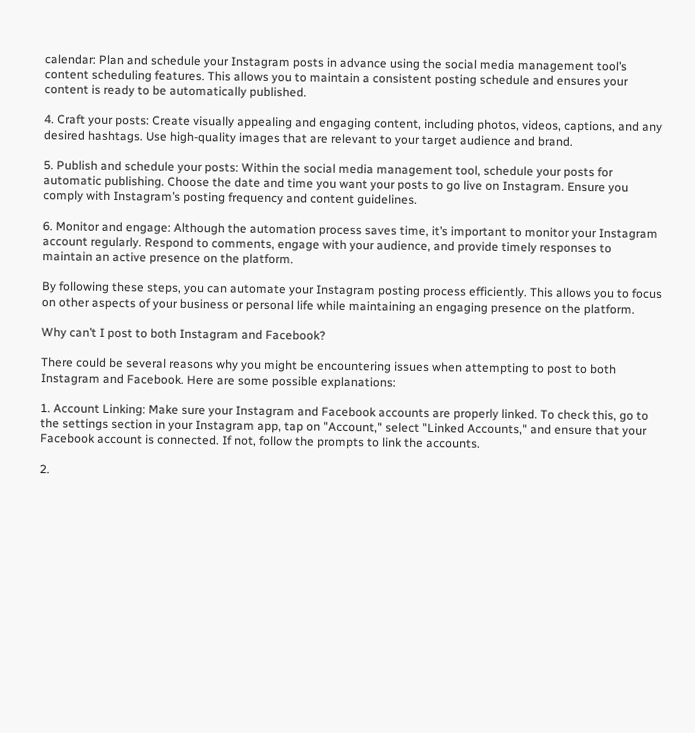calendar: Plan and schedule your Instagram posts in advance using the social media management tool’s content scheduling features. This allows you to maintain a consistent posting schedule and ensures your content is ready to be automatically published.

4. Craft your posts: Create visually appealing and engaging content, including photos, videos, captions, and any desired hashtags. Use high-quality images that are relevant to your target audience and brand.

5. Publish and schedule your posts: Within the social media management tool, schedule your posts for automatic publishing. Choose the date and time you want your posts to go live on Instagram. Ensure you comply with Instagram’s posting frequency and content guidelines.

6. Monitor and engage: Although the automation process saves time, it’s important to monitor your Instagram account regularly. Respond to comments, engage with your audience, and provide timely responses to maintain an active presence on the platform.

By following these steps, you can automate your Instagram posting process efficiently. This allows you to focus on other aspects of your business or personal life while maintaining an engaging presence on the platform.

Why can’t I post to both Instagram and Facebook?

There could be several reasons why you might be encountering issues when attempting to post to both Instagram and Facebook. Here are some possible explanations:

1. Account Linking: Make sure your Instagram and Facebook accounts are properly linked. To check this, go to the settings section in your Instagram app, tap on "Account," select "Linked Accounts," and ensure that your Facebook account is connected. If not, follow the prompts to link the accounts.

2.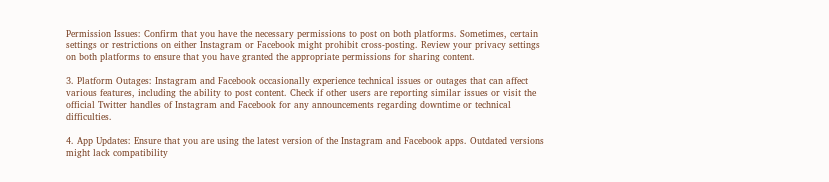Permission Issues: Confirm that you have the necessary permissions to post on both platforms. Sometimes, certain settings or restrictions on either Instagram or Facebook might prohibit cross-posting. Review your privacy settings on both platforms to ensure that you have granted the appropriate permissions for sharing content.

3. Platform Outages: Instagram and Facebook occasionally experience technical issues or outages that can affect various features, including the ability to post content. Check if other users are reporting similar issues or visit the official Twitter handles of Instagram and Facebook for any announcements regarding downtime or technical difficulties.

4. App Updates: Ensure that you are using the latest version of the Instagram and Facebook apps. Outdated versions might lack compatibility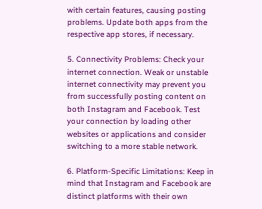with certain features, causing posting problems. Update both apps from the respective app stores, if necessary.

5. Connectivity Problems: Check your internet connection. Weak or unstable internet connectivity may prevent you from successfully posting content on both Instagram and Facebook. Test your connection by loading other websites or applications and consider switching to a more stable network.

6. Platform-Specific Limitations: Keep in mind that Instagram and Facebook are distinct platforms with their own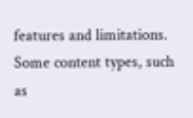features and limitations. Some content types, such as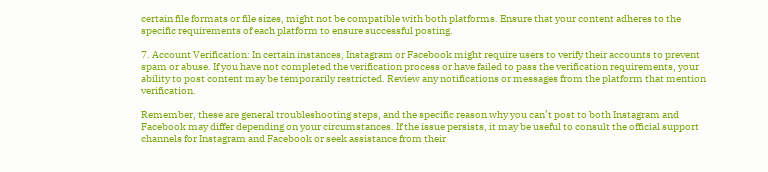certain file formats or file sizes, might not be compatible with both platforms. Ensure that your content adheres to the specific requirements of each platform to ensure successful posting.

7. Account Verification: In certain instances, Instagram or Facebook might require users to verify their accounts to prevent spam or abuse. If you have not completed the verification process or have failed to pass the verification requirements, your ability to post content may be temporarily restricted. Review any notifications or messages from the platform that mention verification.

Remember, these are general troubleshooting steps, and the specific reason why you can’t post to both Instagram and Facebook may differ depending on your circumstances. If the issue persists, it may be useful to consult the official support channels for Instagram and Facebook or seek assistance from their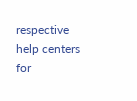respective help centers for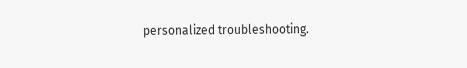personalized troubleshooting.